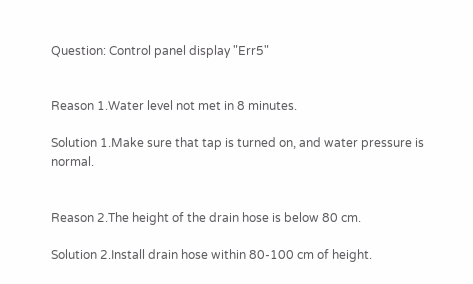Question: Control panel display "Err5"


Reason 1.Water level not met in 8 minutes.

Solution 1.Make sure that tap is turned on, and water pressure is normal.


Reason 2.The height of the drain hose is below 80 cm.

Solution 2.Install drain hose within 80-100 cm of height.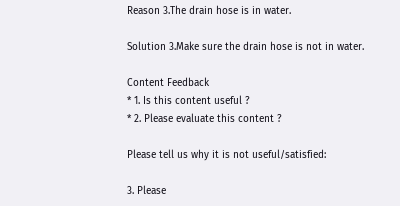Reason 3.The drain hose is in water.

Solution 3.Make sure the drain hose is not in water.

Content Feedback
* 1. Is this content useful ?
* 2. Please evaluate this content ?

Please tell us why it is not useful/satisfied:

3. Please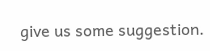give us some suggestion.